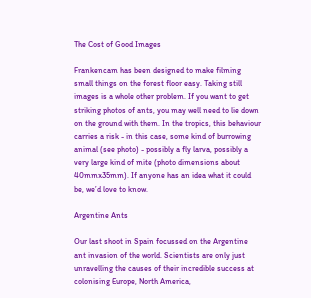The Cost of Good Images

Frankencam has been designed to make filming small things on the forest floor easy. Taking still images is a whole other problem. If you want to get striking photos of ants, you may well need to lie down on the ground with them. In the tropics, this behaviour carries a risk - in this case, some kind of burrowing animal (see photo) - possibly a fly larva, possibly a very large kind of mite (photo dimensions about 40mmx35mm). If anyone has an idea what it could be, we’d love to know.

Argentine Ants

Our last shoot in Spain focussed on the Argentine ant invasion of the world. Scientists are only just unravelling the causes of their incredible success at colonising Europe, North America,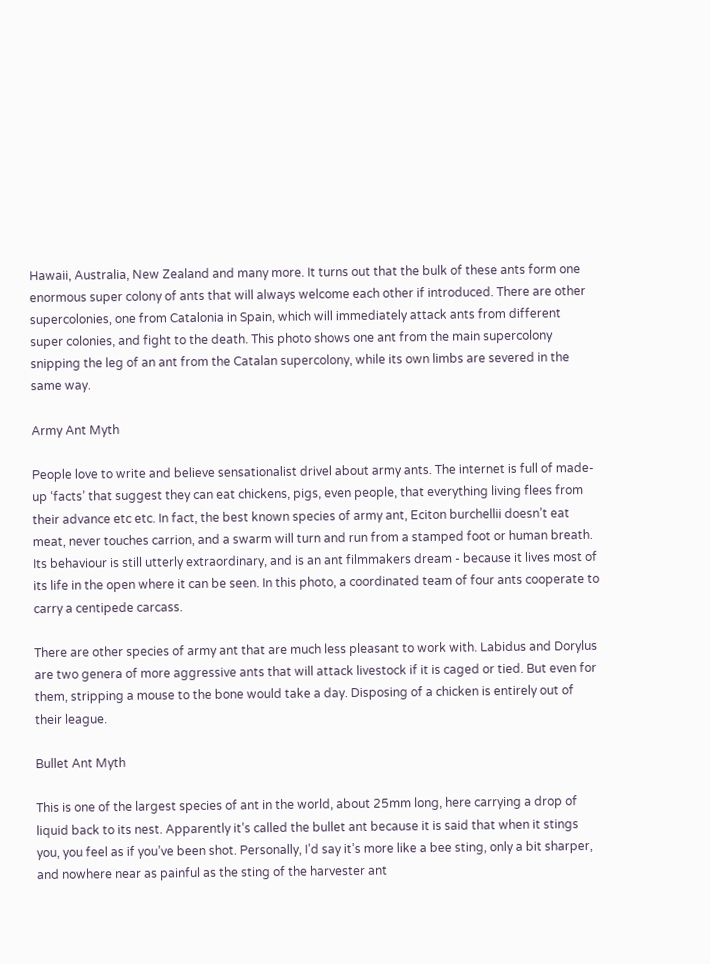Hawaii, Australia, New Zealand and many more. It turns out that the bulk of these ants form one enormous super colony of ants that will always welcome each other if introduced. There are other supercolonies, one from Catalonia in Spain, which will immediately attack ants from different super colonies, and fight to the death. This photo shows one ant from the main supercolony snipping the leg of an ant from the Catalan supercolony, while its own limbs are severed in the same way.

Army Ant Myth

People love to write and believe sensationalist drivel about army ants. The internet is full of made-up ‘facts’ that suggest they can eat chickens, pigs, even people, that everything living flees from their advance etc etc. In fact, the best known species of army ant, Eciton burchellii doesn’t eat meat, never touches carrion, and a swarm will turn and run from a stamped foot or human breath. Its behaviour is still utterly extraordinary, and is an ant filmmakers dream - because it lives most of its life in the open where it can be seen. In this photo, a coordinated team of four ants cooperate to carry a centipede carcass.

There are other species of army ant that are much less pleasant to work with. Labidus and Dorylus are two genera of more aggressive ants that will attack livestock if it is caged or tied. But even for them, stripping a mouse to the bone would take a day. Disposing of a chicken is entirely out of their league.

Bullet Ant Myth

This is one of the largest species of ant in the world, about 25mm long, here carrying a drop of liquid back to its nest. Apparently it’s called the bullet ant because it is said that when it stings you, you feel as if you’ve been shot. Personally, I’d say it’s more like a bee sting, only a bit sharper, and nowhere near as painful as the sting of the harvester ant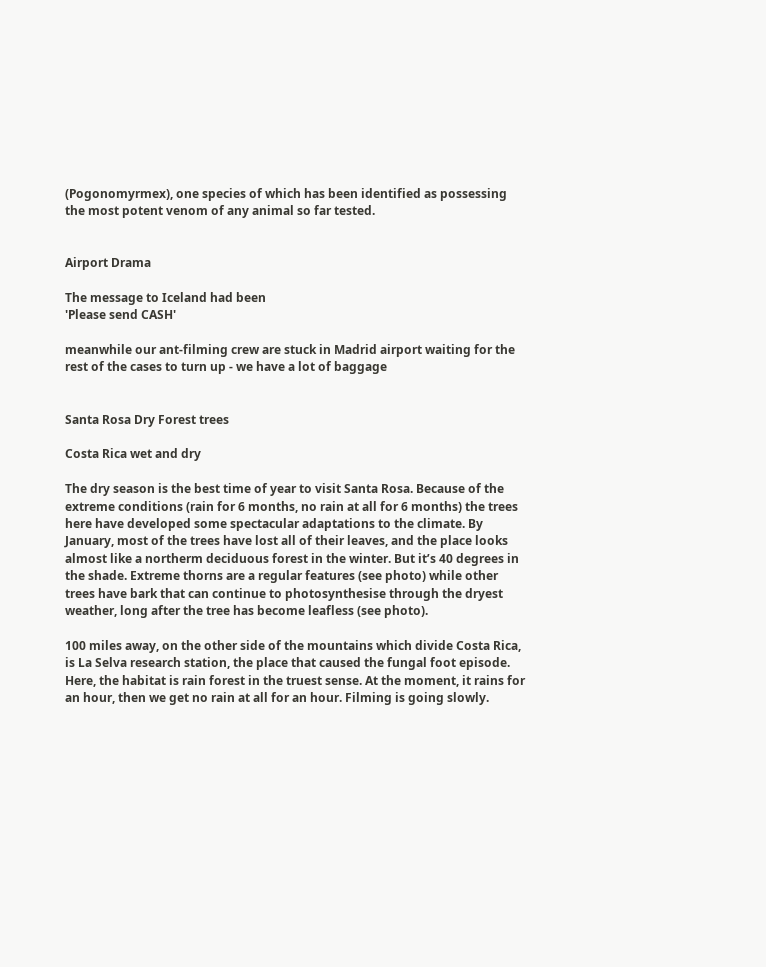(Pogonomyrmex), one species of which has been identified as possessing the most potent venom of any animal so far tested.


Airport Drama

The message to Iceland had been
'Please send CASH'

meanwhile our ant-filming crew are stuck in Madrid airport waiting for the rest of the cases to turn up - we have a lot of baggage


Santa Rosa Dry Forest trees

Costa Rica wet and dry

The dry season is the best time of year to visit Santa Rosa. Because of the extreme conditions (rain for 6 months, no rain at all for 6 months) the trees here have developed some spectacular adaptations to the climate. By January, most of the trees have lost all of their leaves, and the place looks almost like a northerm deciduous forest in the winter. But it’s 40 degrees in the shade. Extreme thorns are a regular features (see photo) while other trees have bark that can continue to photosynthesise through the dryest weather, long after the tree has become leafless (see photo).

100 miles away, on the other side of the mountains which divide Costa Rica, is La Selva research station, the place that caused the fungal foot episode. Here, the habitat is rain forest in the truest sense. At the moment, it rains for an hour, then we get no rain at all for an hour. Filming is going slowly.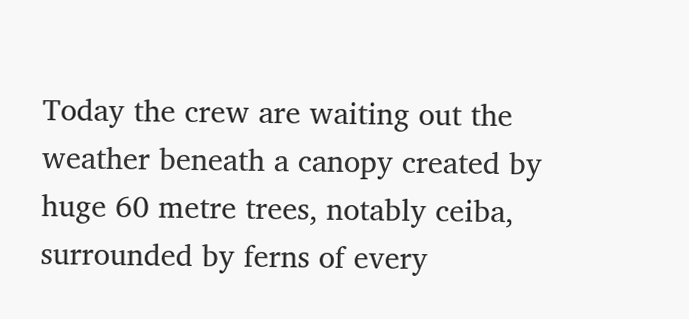Today the crew are waiting out the weather beneath a canopy created by huge 60 metre trees, notably ceiba, surrounded by ferns of every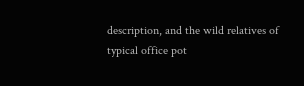description, and the wild relatives of typical office pot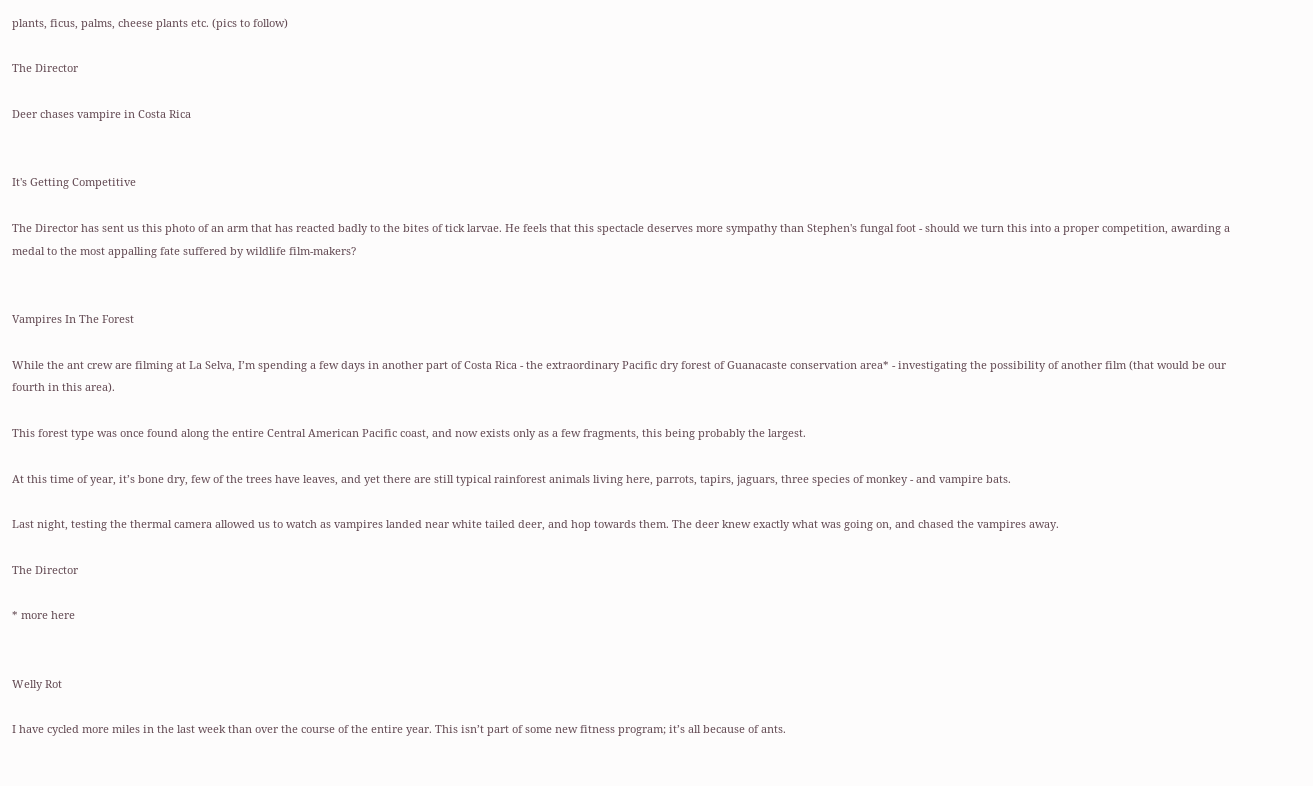plants, ficus, palms, cheese plants etc. (pics to follow)

The Director

Deer chases vampire in Costa Rica


It's Getting Competitive

The Director has sent us this photo of an arm that has reacted badly to the bites of tick larvae. He feels that this spectacle deserves more sympathy than Stephen's fungal foot - should we turn this into a proper competition, awarding a medal to the most appalling fate suffered by wildlife film-makers?


Vampires In The Forest

While the ant crew are filming at La Selva, I’m spending a few days in another part of Costa Rica - the extraordinary Pacific dry forest of Guanacaste conservation area* - investigating the possibility of another film (that would be our fourth in this area).

This forest type was once found along the entire Central American Pacific coast, and now exists only as a few fragments, this being probably the largest.

At this time of year, it’s bone dry, few of the trees have leaves, and yet there are still typical rainforest animals living here, parrots, tapirs, jaguars, three species of monkey - and vampire bats.

Last night, testing the thermal camera allowed us to watch as vampires landed near white tailed deer, and hop towards them. The deer knew exactly what was going on, and chased the vampires away.

The Director

* more here


Welly Rot

I have cycled more miles in the last week than over the course of the entire year. This isn’t part of some new fitness program; it’s all because of ants.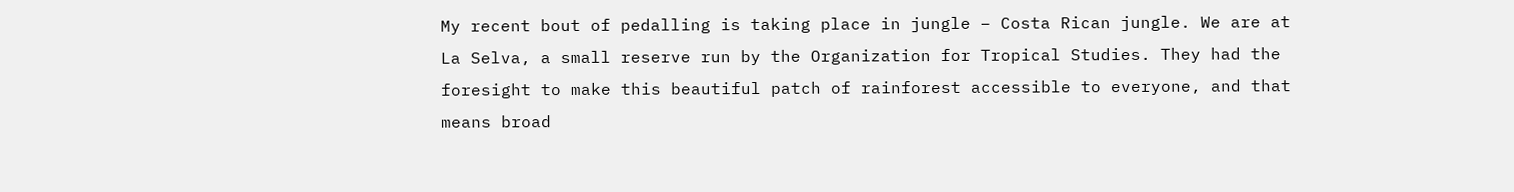My recent bout of pedalling is taking place in jungle – Costa Rican jungle. We are at La Selva, a small reserve run by the Organization for Tropical Studies. They had the foresight to make this beautiful patch of rainforest accessible to everyone, and that means broad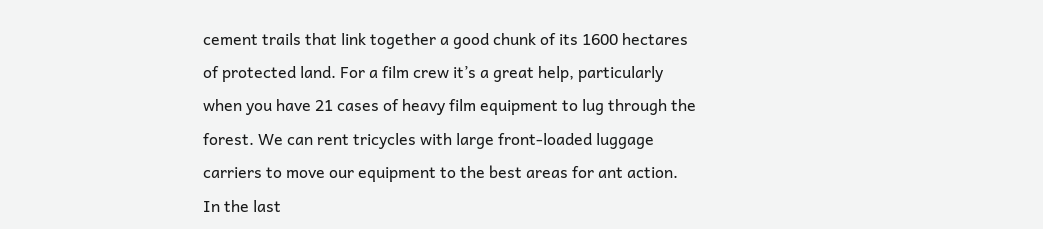cement trails that link together a good chunk of its 1600 hectares of protected land. For a film crew it’s a great help, particularly when you have 21 cases of heavy film equipment to lug through the forest. We can rent tricycles with large front-loaded luggage carriers to move our equipment to the best areas for ant action. In the last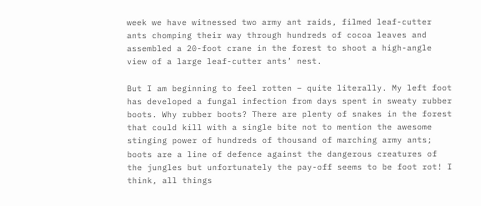week we have witnessed two army ant raids, filmed leaf-cutter ants chomping their way through hundreds of cocoa leaves and assembled a 20-foot crane in the forest to shoot a high-angle view of a large leaf-cutter ants’ nest.

But I am beginning to feel rotten – quite literally. My left foot has developed a fungal infection from days spent in sweaty rubber boots. Why rubber boots? There are plenty of snakes in the forest that could kill with a single bite not to mention the awesome stinging power of hundreds of thousand of marching army ants; boots are a line of defence against the dangerous creatures of the jungles but unfortunately the pay-off seems to be foot rot! I think, all things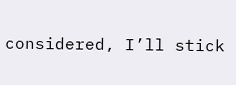considered, I’ll stick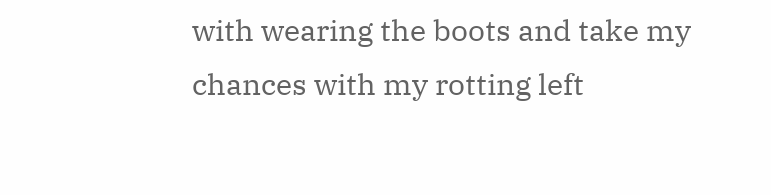with wearing the boots and take my chances with my rotting left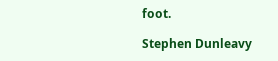foot.

Stephen Dunleavy